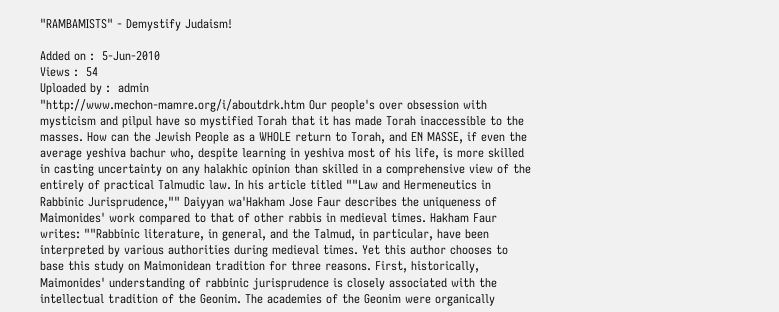"RAMBAMISTS" - Demystify Judaism!

Added on :  5-Jun-2010
Views :  54
Uploaded by :  admin
"http://www.mechon-mamre.org/i/aboutdrk.htm Our people's over obsession with mysticism and pilpul have so mystified Torah that it has made Torah inaccessible to the masses. How can the Jewish People as a WHOLE return to Torah, and EN MASSE, if even the average yeshiva bachur who, despite learning in yeshiva most of his life, is more skilled in casting uncertainty on any halakhic opinion than skilled in a comprehensive view of the entirely of practical Talmudic law. In his article titled ""Law and Hermeneutics in Rabbinic Jurisprudence,"" Daiyyan wa'Hakham Jose Faur describes the uniqueness of Maimonides' work compared to that of other rabbis in medieval times. Hakham Faur writes: ""Rabbinic literature, in general, and the Talmud, in particular, have been interpreted by various authorities during medieval times. Yet this author chooses to base this study on Maimonidean tradition for three reasons. First, historically, Maimonides' understanding of rabbinic jurisprudence is closely associated with the intellectual tradition of the Geonim. The academies of the Geonim were organically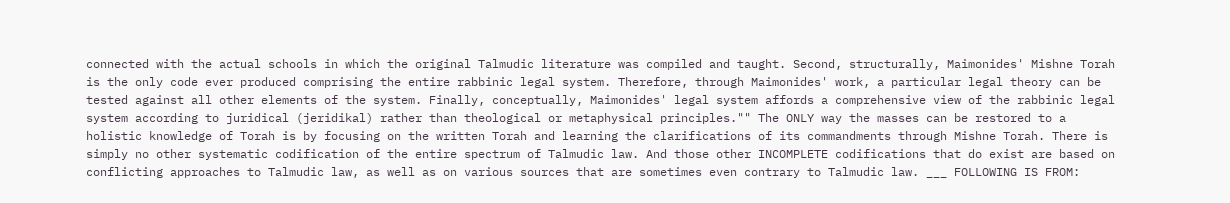connected with the actual schools in which the original Talmudic literature was compiled and taught. Second, structurally, Maimonides' Mishne Torah is the only code ever produced comprising the entire rabbinic legal system. Therefore, through Maimonides' work, a particular legal theory can be tested against all other elements of the system. Finally, conceptually, Maimonides' legal system affords a comprehensive view of the rabbinic legal system according to juridical (jeridikal) rather than theological or metaphysical principles."" The ONLY way the masses can be restored to a holistic knowledge of Torah is by focusing on the written Torah and learning the clarifications of its commandments through Mishne Torah. There is simply no other systematic codification of the entire spectrum of Talmudic law. And those other INCOMPLETE codifications that do exist are based on conflicting approaches to Talmudic law, as well as on various sources that are sometimes even contrary to Talmudic law. ___ FOLLOWING IS FROM: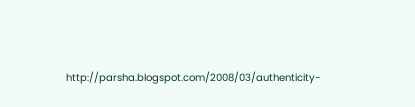http://parsha.blogspot.com/2008/03/authenticity-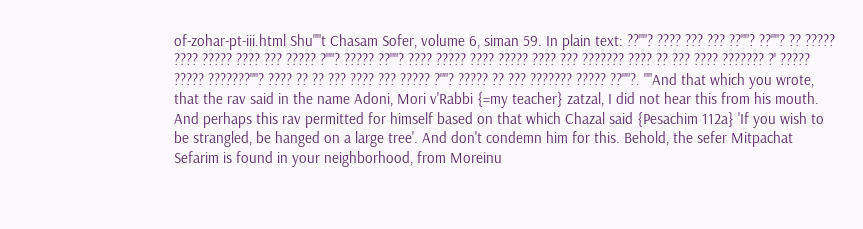of-zohar-pt-iii.html Shu""t Chasam Sofer, volume 6, siman 59. In plain text: ??""? ???? ??? ??? ??""? ??""? ?? ????? ???? ????? ???? ??? ????? ?""? ????? ??""? ???? ????? ???? ????? ???? ??? ??????? ???? ?? ??? ???? ??????? ?' ????? ????? ???????""? ???? ?? ?? ??? ???? ??? ????? ?""? ????? ?? ??? ??????? ????? ??""?. ""And that which you wrote, that the rav said in the name Adoni, Mori v'Rabbi {=my teacher} zatzal, I did not hear this from his mouth. And perhaps this rav permitted for himself based on that which Chazal said {Pesachim 112a} 'If you wish to be strangled, be hanged on a large tree'. And don't condemn him for this. Behold, the sefer Mitpachat Sefarim is found in your neighborhood, from Moreinu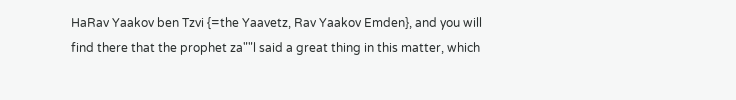HaRav Yaakov ben Tzvi {=the Yaavetz, Rav Yaakov Emden}, and you will find there that the prophet za""l said a great thing in this matter, which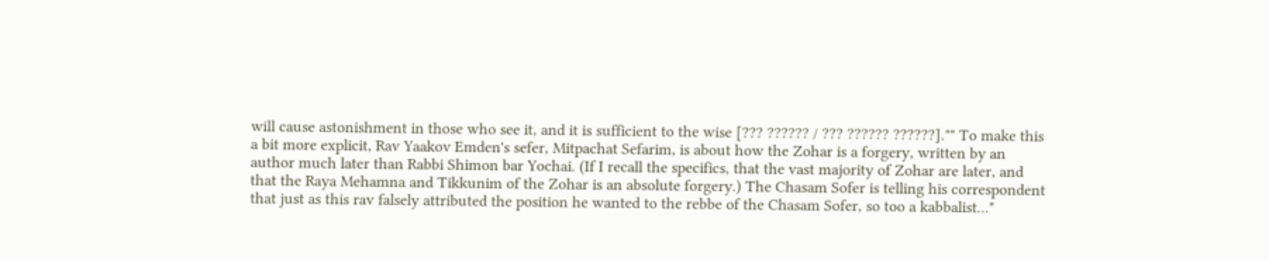will cause astonishment in those who see it, and it is sufficient to the wise [??? ?????? / ??? ?????? ??????]."" To make this a bit more explicit, Rav Yaakov Emden's sefer, Mitpachat Sefarim, is about how the Zohar is a forgery, written by an author much later than Rabbi Shimon bar Yochai. (If I recall the specifics, that the vast majority of Zohar are later, and that the Raya Mehamna and Tikkunim of the Zohar is an absolute forgery.) The Chasam Sofer is telling his correspondent that just as this rav falsely attributed the position he wanted to the rebbe of the Chasam Sofer, so too a kabbalist..."